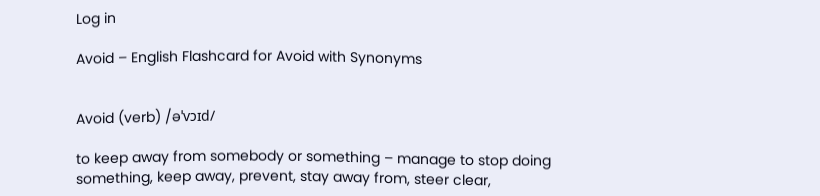Log in

Avoid – English Flashcard for Avoid with Synonyms


Avoid (verb) /əˈvɔɪd/

to keep away from somebody or something – manage to stop doing something, keep away, prevent, stay away from, steer clear,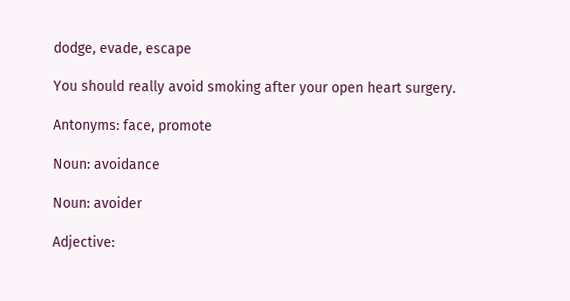dodge, evade, escape

You should really avoid smoking after your open heart surgery.

Antonyms: face, promote

Noun: avoidance

Noun: avoider

Adjective: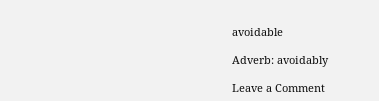avoidable

Adverb: avoidably

Leave a Comment